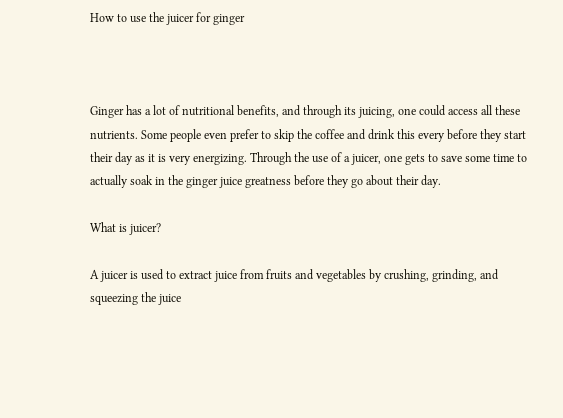How to use the juicer for ginger



Ginger has a lot of nutritional benefits, and through its juicing, one could access all these nutrients. Some people even prefer to skip the coffee and drink this every before they start their day as it is very energizing. Through the use of a juicer, one gets to save some time to actually soak in the ginger juice greatness before they go about their day.

What is juicer?

A juicer is used to extract juice from fruits and vegetables by crushing, grinding, and squeezing the juice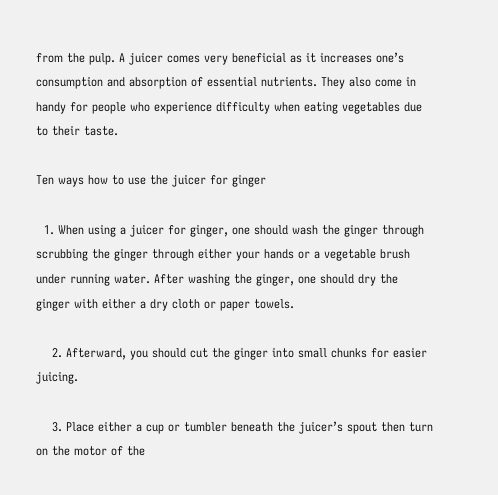from the pulp. A juicer comes very beneficial as it increases one’s consumption and absorption of essential nutrients. They also come in handy for people who experience difficulty when eating vegetables due to their taste.

Ten ways how to use the juicer for ginger

  1. When using a juicer for ginger, one should wash the ginger through scrubbing the ginger through either your hands or a vegetable brush under running water. After washing the ginger, one should dry the ginger with either a dry cloth or paper towels.

    2. Afterward, you should cut the ginger into small chunks for easier juicing.

    3. Place either a cup or tumbler beneath the juicer’s spout then turn on the motor of the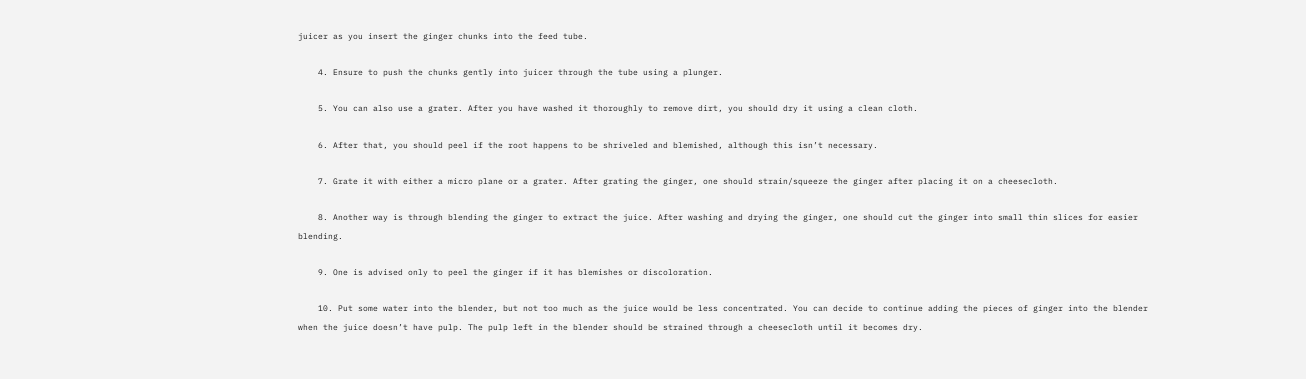juicer as you insert the ginger chunks into the feed tube.

    4. Ensure to push the chunks gently into juicer through the tube using a plunger.

    5. You can also use a grater. After you have washed it thoroughly to remove dirt, you should dry it using a clean cloth.

    6. After that, you should peel if the root happens to be shriveled and blemished, although this isn’t necessary.

    7. Grate it with either a micro plane or a grater. After grating the ginger, one should strain/squeeze the ginger after placing it on a cheesecloth.

    8. Another way is through blending the ginger to extract the juice. After washing and drying the ginger, one should cut the ginger into small thin slices for easier blending.

    9. One is advised only to peel the ginger if it has blemishes or discoloration.

    10. Put some water into the blender, but not too much as the juice would be less concentrated. You can decide to continue adding the pieces of ginger into the blender when the juice doesn’t have pulp. The pulp left in the blender should be strained through a cheesecloth until it becomes dry.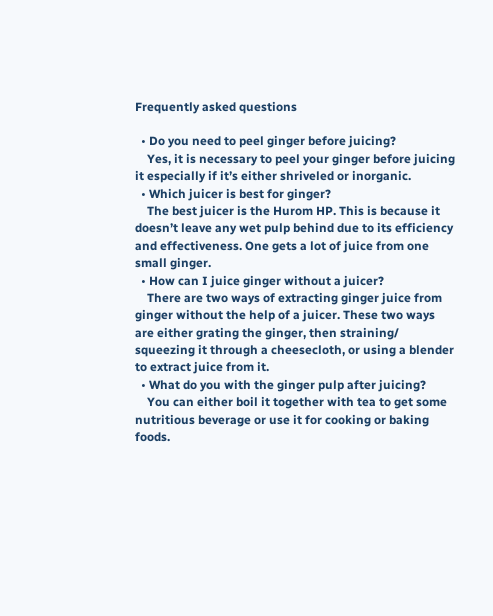Frequently asked questions

  • Do you need to peel ginger before juicing?
    Yes, it is necessary to peel your ginger before juicing it especially if it’s either shriveled or inorganic.
  • Which juicer is best for ginger?
    The best juicer is the Hurom HP. This is because it doesn’t leave any wet pulp behind due to its efficiency and effectiveness. One gets a lot of juice from one small ginger.
  • How can I juice ginger without a juicer?
    There are two ways of extracting ginger juice from ginger without the help of a juicer. These two ways are either grating the ginger, then straining/ squeezing it through a cheesecloth, or using a blender to extract juice from it.
  • What do you with the ginger pulp after juicing?
    You can either boil it together with tea to get some nutritious beverage or use it for cooking or baking foods.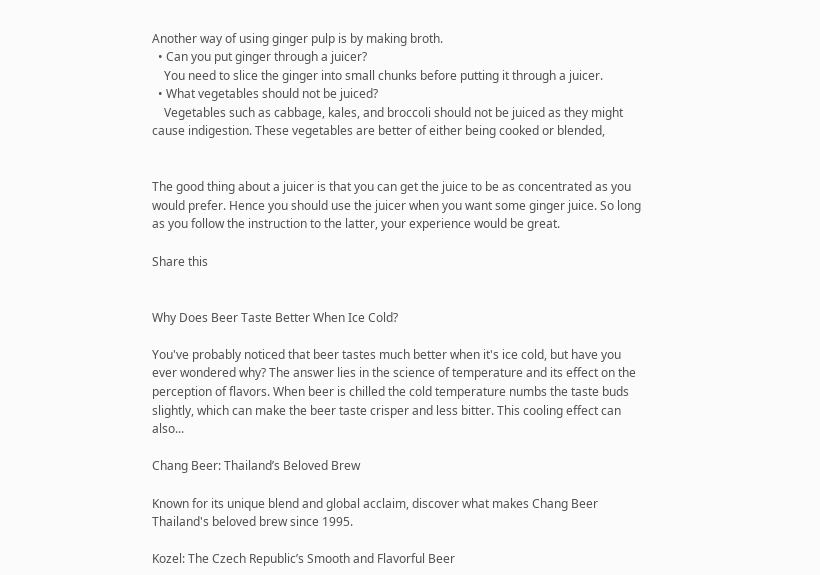Another way of using ginger pulp is by making broth.
  • Can you put ginger through a juicer?
    You need to slice the ginger into small chunks before putting it through a juicer.
  • What vegetables should not be juiced?
    Vegetables such as cabbage, kales, and broccoli should not be juiced as they might cause indigestion. These vegetables are better of either being cooked or blended,


The good thing about a juicer is that you can get the juice to be as concentrated as you would prefer. Hence you should use the juicer when you want some ginger juice. So long as you follow the instruction to the latter, your experience would be great.

Share this


Why Does Beer Taste Better When Ice Cold?

You've probably noticed that beer tastes much better when it's ice cold, but have you ever wondered why? The answer lies in the science of temperature and its effect on the perception of flavors. When beer is chilled the cold temperature numbs the taste buds slightly, which can make the beer taste crisper and less bitter. This cooling effect can also...

Chang Beer: Thailand’s Beloved Brew

Known for its unique blend and global acclaim, discover what makes Chang Beer Thailand's beloved brew since 1995.

Kozel: The Czech Republic’s Smooth and Flavorful Beer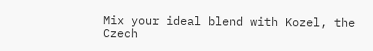Mix your ideal blend with Kozel, the Czech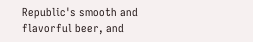Republic's smooth and flavorful beer, and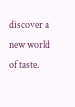discover a new world of taste.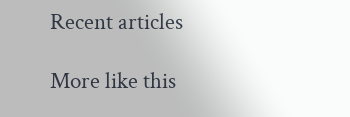Recent articles

More like this